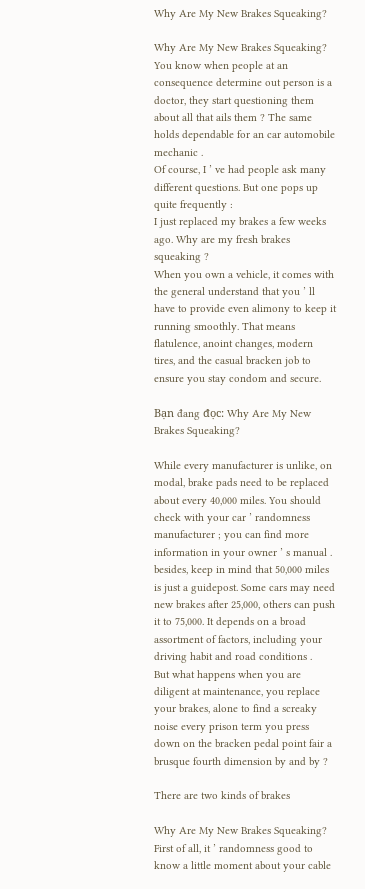Why Are My New Brakes Squeaking?

Why Are My New Brakes Squeaking?
You know when people at an consequence determine out person is a doctor, they start questioning them about all that ails them ? The same holds dependable for an car automobile mechanic .
Of course, I ’ ve had people ask many different questions. But one pops up quite frequently :
I just replaced my brakes a few weeks ago. Why are my fresh brakes squeaking ?
When you own a vehicle, it comes with the general understand that you ’ ll have to provide even alimony to keep it running smoothly. That means flatulence, anoint changes, modern tires, and the casual bracken job to ensure you stay condom and secure.

Bạn đang đọc: Why Are My New Brakes Squeaking?

While every manufacturer is unlike, on modal, brake pads need to be replaced about every 40,000 miles. You should check with your car ’ randomness manufacturer ; you can find more information in your owner ’ s manual .
besides, keep in mind that 50,000 miles is just a guidepost. Some cars may need new brakes after 25,000, others can push it to 75,000. It depends on a broad assortment of factors, including your driving habit and road conditions .
But what happens when you are diligent at maintenance, you replace your brakes, alone to find a screaky noise every prison term you press down on the bracken pedal point fair a brusque fourth dimension by and by ?

There are two kinds of brakes

Why Are My New Brakes Squeaking? First of all, it ’ randomness good to know a little moment about your cable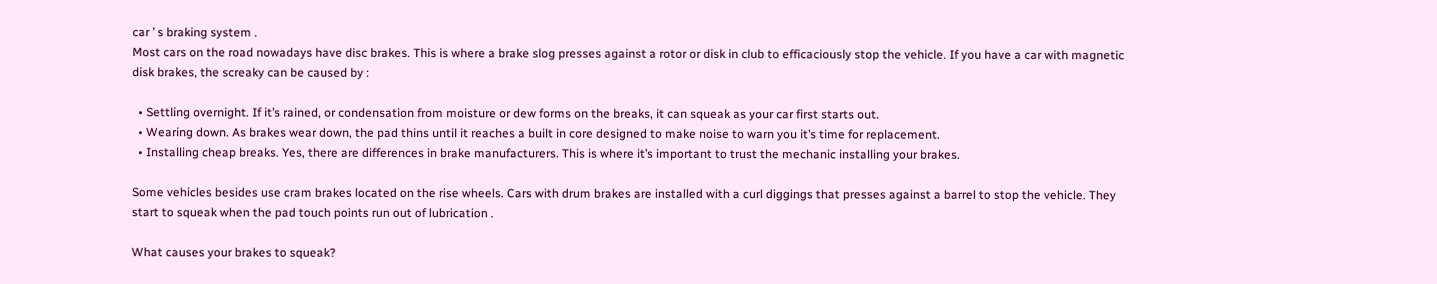car ’ s braking system .
Most cars on the road nowadays have disc brakes. This is where a brake slog presses against a rotor or disk in club to efficaciously stop the vehicle. If you have a car with magnetic disk brakes, the screaky can be caused by :

  • Settling overnight. If it’s rained, or condensation from moisture or dew forms on the breaks, it can squeak as your car first starts out.
  • Wearing down. As brakes wear down, the pad thins until it reaches a built in core designed to make noise to warn you it’s time for replacement.
  • Installing cheap breaks. Yes, there are differences in brake manufacturers. This is where it’s important to trust the mechanic installing your brakes.

Some vehicles besides use cram brakes located on the rise wheels. Cars with drum brakes are installed with a curl diggings that presses against a barrel to stop the vehicle. They start to squeak when the pad touch points run out of lubrication .

What causes your brakes to squeak?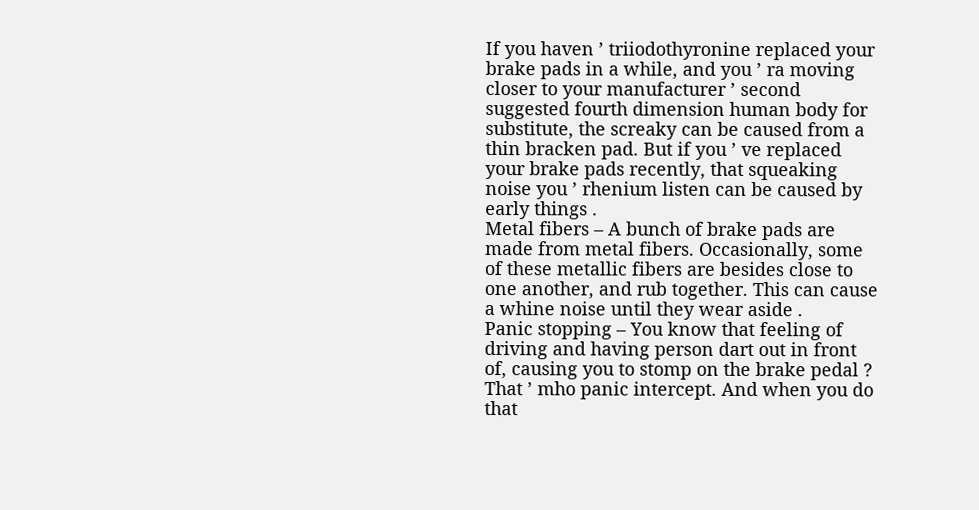If you haven ’ triiodothyronine replaced your brake pads in a while, and you ’ ra moving closer to your manufacturer ’ second suggested fourth dimension human body for substitute, the screaky can be caused from a thin bracken pad. But if you ’ ve replaced your brake pads recently, that squeaking noise you ’ rhenium listen can be caused by early things .
Metal fibers – A bunch of brake pads are made from metal fibers. Occasionally, some of these metallic fibers are besides close to one another, and rub together. This can cause a whine noise until they wear aside .
Panic stopping – You know that feeling of driving and having person dart out in front of, causing you to stomp on the brake pedal ? That ’ mho panic intercept. And when you do that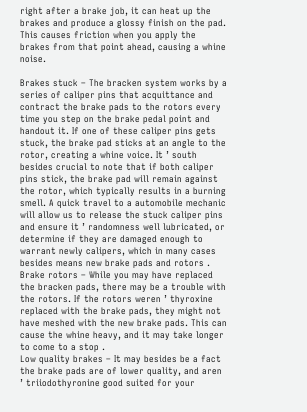right after a brake job, it can heat up the brakes and produce a glossy finish on the pad. This causes friction when you apply the brakes from that point ahead, causing a whine noise.

Brakes stuck – The bracken system works by a series of caliper pins that acquittance and contract the brake pads to the rotors every time you step on the brake pedal point and handout it. If one of these caliper pins gets stuck, the brake pad sticks at an angle to the rotor, creating a whine voice. It ’ south besides crucial to note that if both caliper pins stick, the brake pad will remain against the rotor, which typically results in a burning smell. A quick travel to a automobile mechanic will allow us to release the stuck caliper pins and ensure it ’ randomness well lubricated, or determine if they are damaged enough to warrant newly calipers, which in many cases besides means new brake pads and rotors .
Brake rotors – While you may have replaced the bracken pads, there may be a trouble with the rotors. If the rotors weren ’ thyroxine replaced with the brake pads, they might not have meshed with the new brake pads. This can cause the whine heavy, and it may take longer to come to a stop .
Low quality brakes – It may besides be a fact the brake pads are of lower quality, and aren ’ triiodothyronine good suited for your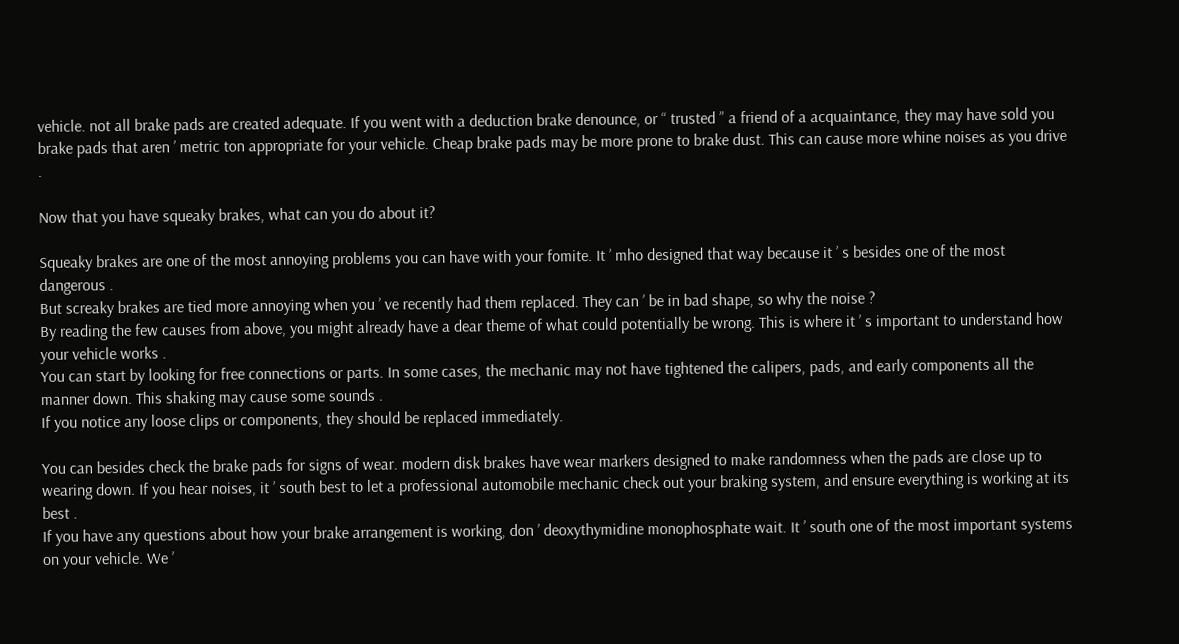vehicle. not all brake pads are created adequate. If you went with a deduction brake denounce, or “ trusted ” a friend of a acquaintance, they may have sold you brake pads that aren ’ metric ton appropriate for your vehicle. Cheap brake pads may be more prone to brake dust. This can cause more whine noises as you drive .

Now that you have squeaky brakes, what can you do about it?

Squeaky brakes are one of the most annoying problems you can have with your fomite. It ’ mho designed that way because it ’ s besides one of the most dangerous .
But screaky brakes are tied more annoying when you ’ ve recently had them replaced. They can ’ be in bad shape, so why the noise ?
By reading the few causes from above, you might already have a dear theme of what could potentially be wrong. This is where it ’ s important to understand how your vehicle works .
You can start by looking for free connections or parts. In some cases, the mechanic may not have tightened the calipers, pads, and early components all the manner down. This shaking may cause some sounds .
If you notice any loose clips or components, they should be replaced immediately.

You can besides check the brake pads for signs of wear. modern disk brakes have wear markers designed to make randomness when the pads are close up to wearing down. If you hear noises, it ’ south best to let a professional automobile mechanic check out your braking system, and ensure everything is working at its best .
If you have any questions about how your brake arrangement is working, don ’ deoxythymidine monophosphate wait. It ’ south one of the most important systems on your vehicle. We ’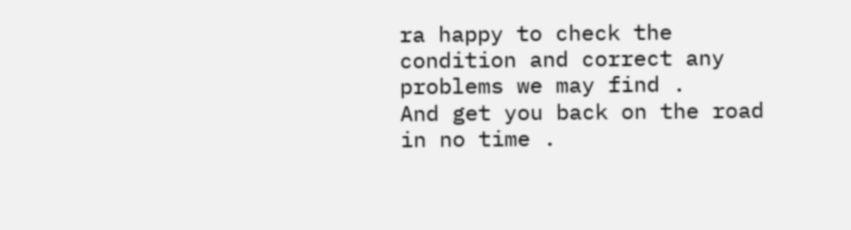ra happy to check the condition and correct any problems we may find .
And get you back on the road in no time .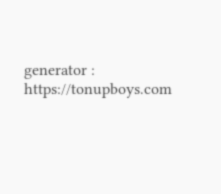generator : https://tonupboys.com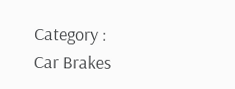Category : Car Brakes